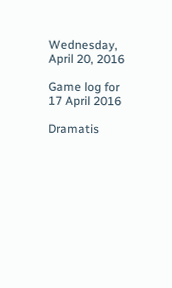Wednesday, April 20, 2016

Game log for 17 April 2016

Dramatis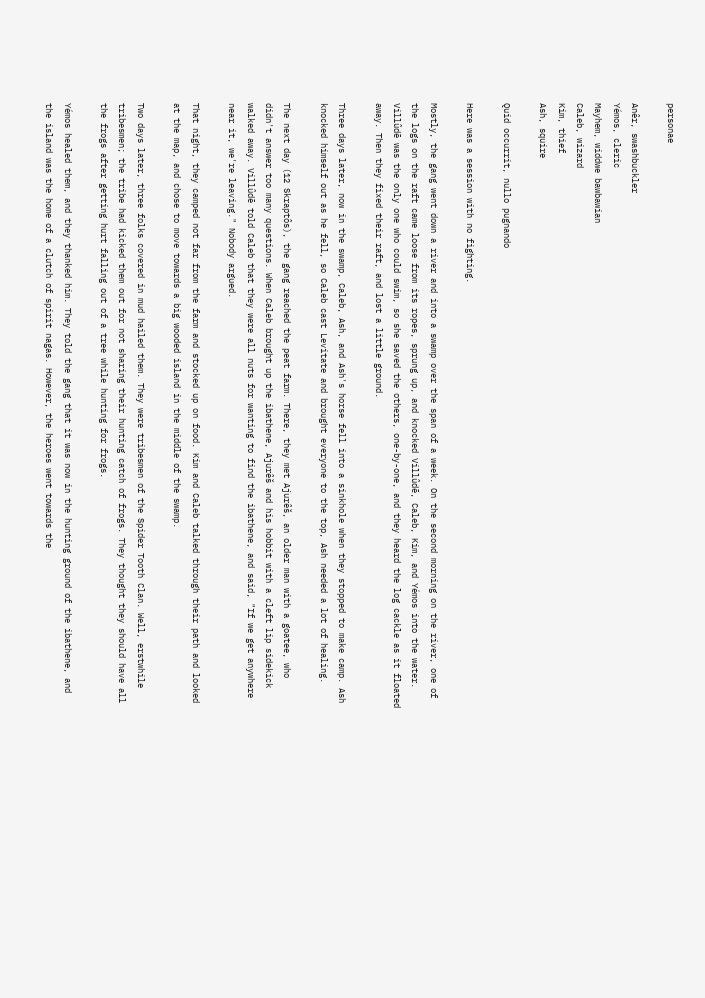personae

Anêr, swashbuckler
Yémos, cleric
Mayhem, widdwe bawbawian
Caleb, wizard
Kim, thief
Ash, squire

Quid occurrit, nullo pugnando

Here was a session with no fighting.

Mostly, the gang went down a river and into a swamp over the span of a week. On the second morning on the river, one of the logs on the raft came loose from its ropes, sprung up, and knocked Villûdē, Caleb, Kim, and Yémos into the water. Villûdē was the only one who could swim, so she saved the others, one-by-one, and they heard the log cackle as it floated away. Then they fixed their raft, and lost a little ground.

Three days later, now in the swamp, Caleb, Ash, and Ash's horse fell into a sinkhole when they stopped to make camp. Ash knocked himself out as he fell, so Caleb cast Levitate and brought everyone to the top, Ash needed a lot of healing.

The next day (12 Skraptôs), the gang reached the peat farm. There, they met Ajurêš, an older man with a goatee, who didn't answer too many questions. When Caleb brought up the ibathene, Ajurêš and his hobbit with a cleft lip sidekick walked away. Villûdē told Caleb that they were all nuts for wanting to find the ibathene, and said, "If we get anywhere near it, we're leaving." Nobody argued.

That night, they camped not far from the farm and stocked up on food. Kim and Caleb talked through their path and looked at the map, and chose to move towards a big wooded island in the middle of the swamp.

Two days later, three folks covered in mud hailed them. They were tribesmen of the Spider Tooth Clan. Well, erstwhile tribesmen; the tribe had kicked them out for not sharing their hunting catch of frogs. They thought they should have all the frogs after getting hurt falling out of a tree while hunting for frogs.

Yémos healed them, and they thanked him. They told the gang that it was now in the hunting ground of the ibathene, and the island was the home of a clutch of spirit nagas. However, the heroes went towards the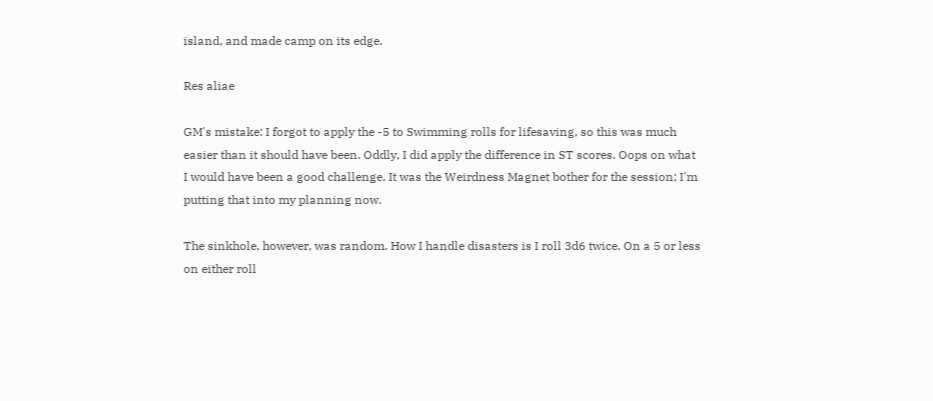island, and made camp on its edge.

Res aliae

GM's mistake: I forgot to apply the -5 to Swimming rolls for lifesaving, so this was much easier than it should have been. Oddly, I did apply the difference in ST scores. Oops on what I would have been a good challenge. It was the Weirdness Magnet bother for the session; I'm putting that into my planning now.

The sinkhole, however, was random. How I handle disasters is I roll 3d6 twice. On a 5 or less on either roll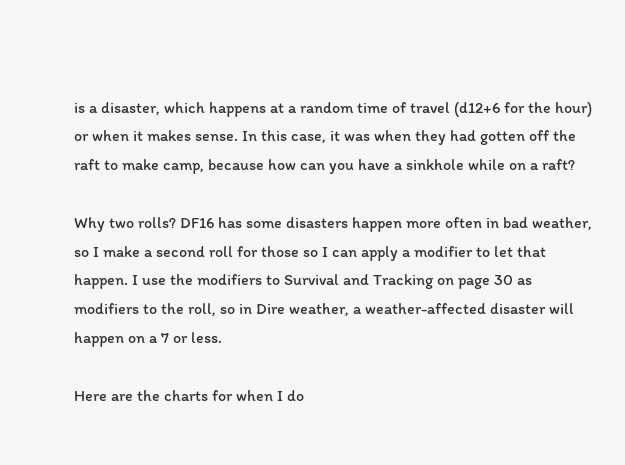is a disaster, which happens at a random time of travel (d12+6 for the hour) or when it makes sense. In this case, it was when they had gotten off the raft to make camp, because how can you have a sinkhole while on a raft?

Why two rolls? DF16 has some disasters happen more often in bad weather, so I make a second roll for those so I can apply a modifier to let that happen. I use the modifiers to Survival and Tracking on page 30 as modifiers to the roll, so in Dire weather, a weather-affected disaster will happen on a 7 or less.

Here are the charts for when I do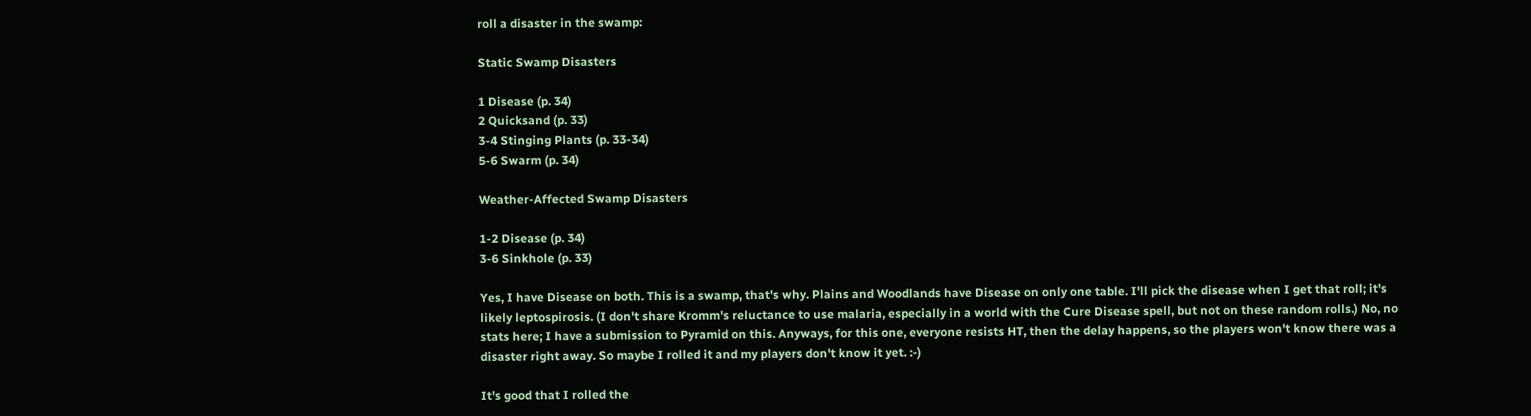roll a disaster in the swamp:

Static Swamp Disasters

1 Disease (p. 34)
2 Quicksand (p. 33)
3-4 Stinging Plants (p. 33-34)
5-6 Swarm (p. 34)

Weather-Affected Swamp Disasters

1-2 Disease (p. 34)
3-6 Sinkhole (p. 33)

Yes, I have Disease on both. This is a swamp, that's why. Plains and Woodlands have Disease on only one table. I'll pick the disease when I get that roll; it's likely leptospirosis. (I don't share Kromm's reluctance to use malaria, especially in a world with the Cure Disease spell, but not on these random rolls.) No, no stats here; I have a submission to Pyramid on this. Anyways, for this one, everyone resists HT, then the delay happens, so the players won't know there was a disaster right away. So maybe I rolled it and my players don't know it yet. :-)

It's good that I rolled the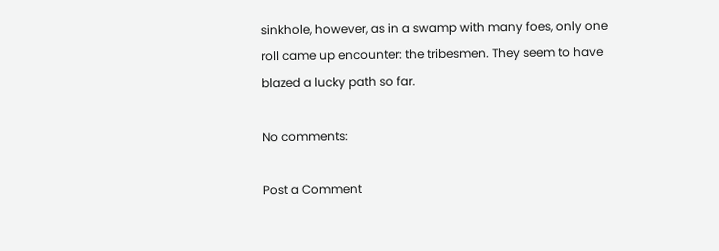sinkhole, however, as in a swamp with many foes, only one roll came up encounter: the tribesmen. They seem to have blazed a lucky path so far.

No comments:

Post a Comment